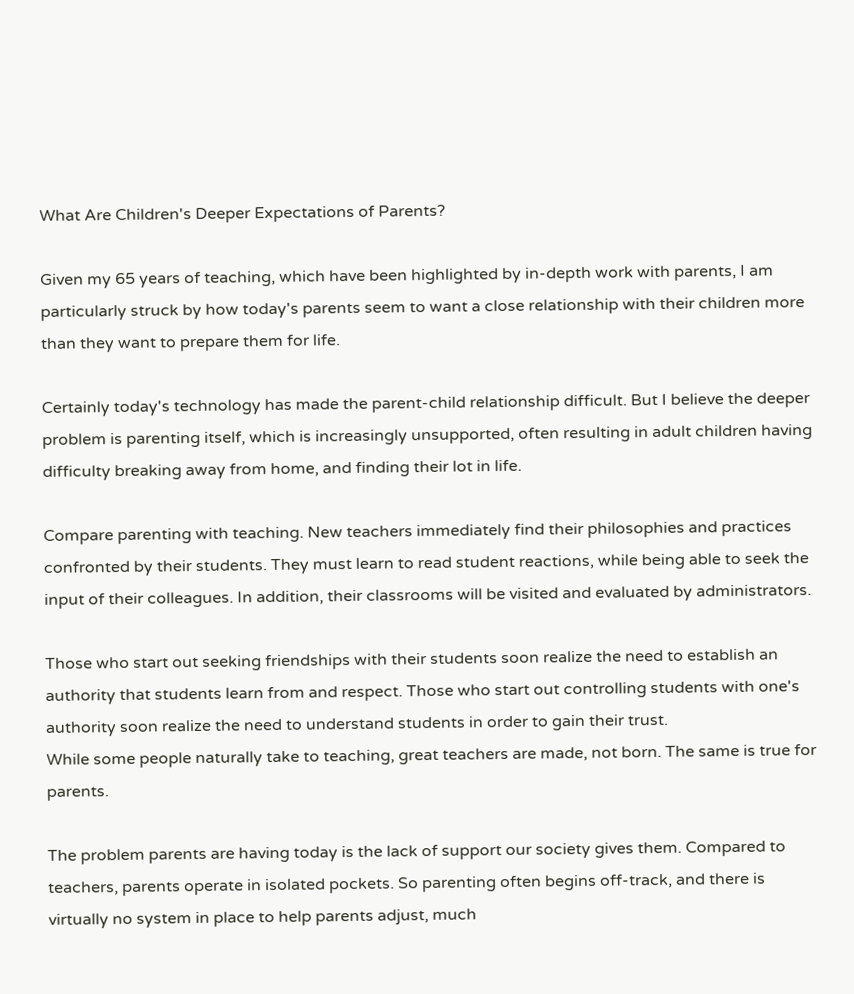What Are Children's Deeper Expectations of Parents?

Given my 65 years of teaching, which have been highlighted by in-depth work with parents, I am particularly struck by how today's parents seem to want a close relationship with their children more than they want to prepare them for life.

Certainly today's technology has made the parent-child relationship difficult. But I believe the deeper problem is parenting itself, which is increasingly unsupported, often resulting in adult children having difficulty breaking away from home, and finding their lot in life.

Compare parenting with teaching. New teachers immediately find their philosophies and practices confronted by their students. They must learn to read student reactions, while being able to seek the input of their colleagues. In addition, their classrooms will be visited and evaluated by administrators.

Those who start out seeking friendships with their students soon realize the need to establish an authority that students learn from and respect. Those who start out controlling students with one's authority soon realize the need to understand students in order to gain their trust.
While some people naturally take to teaching, great teachers are made, not born. The same is true for parents.

The problem parents are having today is the lack of support our society gives them. Compared to teachers, parents operate in isolated pockets. So parenting often begins off-track, and there is virtually no system in place to help parents adjust, much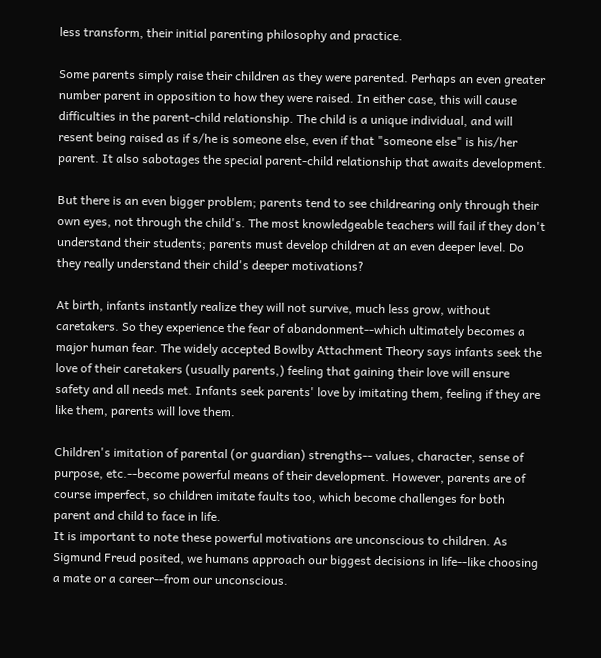less transform, their initial parenting philosophy and practice.

Some parents simply raise their children as they were parented. Perhaps an even greater number parent in opposition to how they were raised. In either case, this will cause difficulties in the parent-child relationship. The child is a unique individual, and will resent being raised as if s/he is someone else, even if that "someone else" is his/her parent. It also sabotages the special parent-child relationship that awaits development.

But there is an even bigger problem; parents tend to see childrearing only through their own eyes, not through the child's. The most knowledgeable teachers will fail if they don't understand their students; parents must develop children at an even deeper level. Do they really understand their child's deeper motivations?

At birth, infants instantly realize they will not survive, much less grow, without caretakers. So they experience the fear of abandonment--which ultimately becomes a major human fear. The widely accepted Bowlby Attachment Theory says infants seek the love of their caretakers (usually parents,) feeling that gaining their love will ensure safety and all needs met. Infants seek parents' love by imitating them, feeling if they are like them, parents will love them.

Children's imitation of parental (or guardian) strengths-- values, character, sense of purpose, etc.--become powerful means of their development. However, parents are of course imperfect, so children imitate faults too, which become challenges for both parent and child to face in life.
It is important to note these powerful motivations are unconscious to children. As Sigmund Freud posited, we humans approach our biggest decisions in life--like choosing a mate or a career--from our unconscious.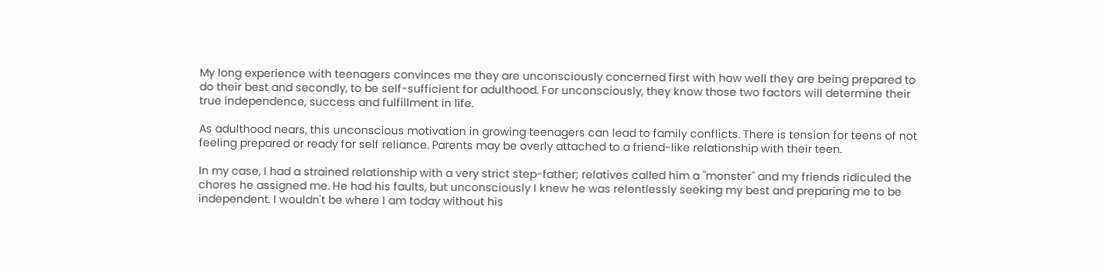My long experience with teenagers convinces me they are unconsciously concerned first with how well they are being prepared to do their best and secondly, to be self-sufficient for adulthood. For unconsciously, they know those two factors will determine their true independence, success and fulfillment in life.

As adulthood nears, this unconscious motivation in growing teenagers can lead to family conflicts. There is tension for teens of not feeling prepared or ready for self reliance. Parents may be overly attached to a friend-like relationship with their teen.

In my case, I had a strained relationship with a very strict step-father; relatives called him a "monster" and my friends ridiculed the chores he assigned me. He had his faults, but unconsciously I knew he was relentlessly seeking my best and preparing me to be independent. I wouldn't be where I am today without his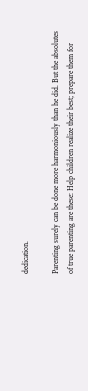dedication.

Parenting surely can be done more harmoniously than he did. But the absolutes of true parenting are these: Help children realize their best; prepare them for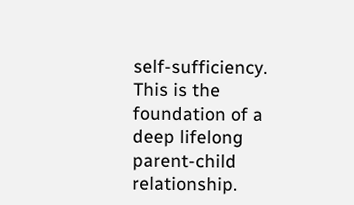self-sufficiency. This is the foundation of a deep lifelong parent-child relationship.